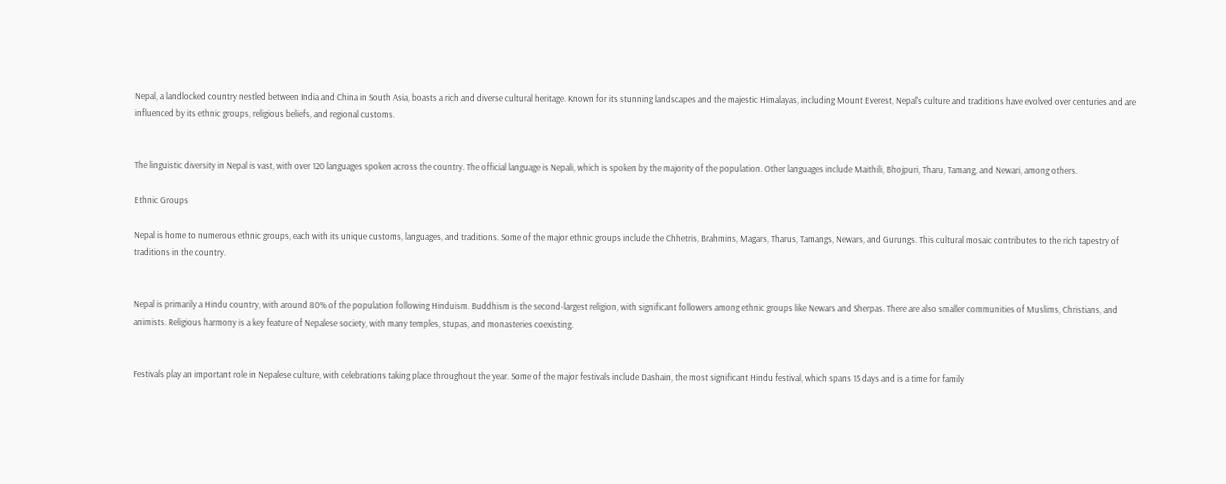Nepal, a landlocked country nestled between India and China in South Asia, boasts a rich and diverse cultural heritage. Known for its stunning landscapes and the majestic Himalayas, including Mount Everest, Nepal's culture and traditions have evolved over centuries and are influenced by its ethnic groups, religious beliefs, and regional customs.


The linguistic diversity in Nepal is vast, with over 120 languages spoken across the country. The official language is Nepali, which is spoken by the majority of the population. Other languages include Maithili, Bhojpuri, Tharu, Tamang, and Newari, among others.

Ethnic Groups

Nepal is home to numerous ethnic groups, each with its unique customs, languages, and traditions. Some of the major ethnic groups include the Chhetris, Brahmins, Magars, Tharus, Tamangs, Newars, and Gurungs. This cultural mosaic contributes to the rich tapestry of traditions in the country.


Nepal is primarily a Hindu country, with around 80% of the population following Hinduism. Buddhism is the second-largest religion, with significant followers among ethnic groups like Newars and Sherpas. There are also smaller communities of Muslims, Christians, and animists. Religious harmony is a key feature of Nepalese society, with many temples, stupas, and monasteries coexisting.


Festivals play an important role in Nepalese culture, with celebrations taking place throughout the year. Some of the major festivals include Dashain, the most significant Hindu festival, which spans 15 days and is a time for family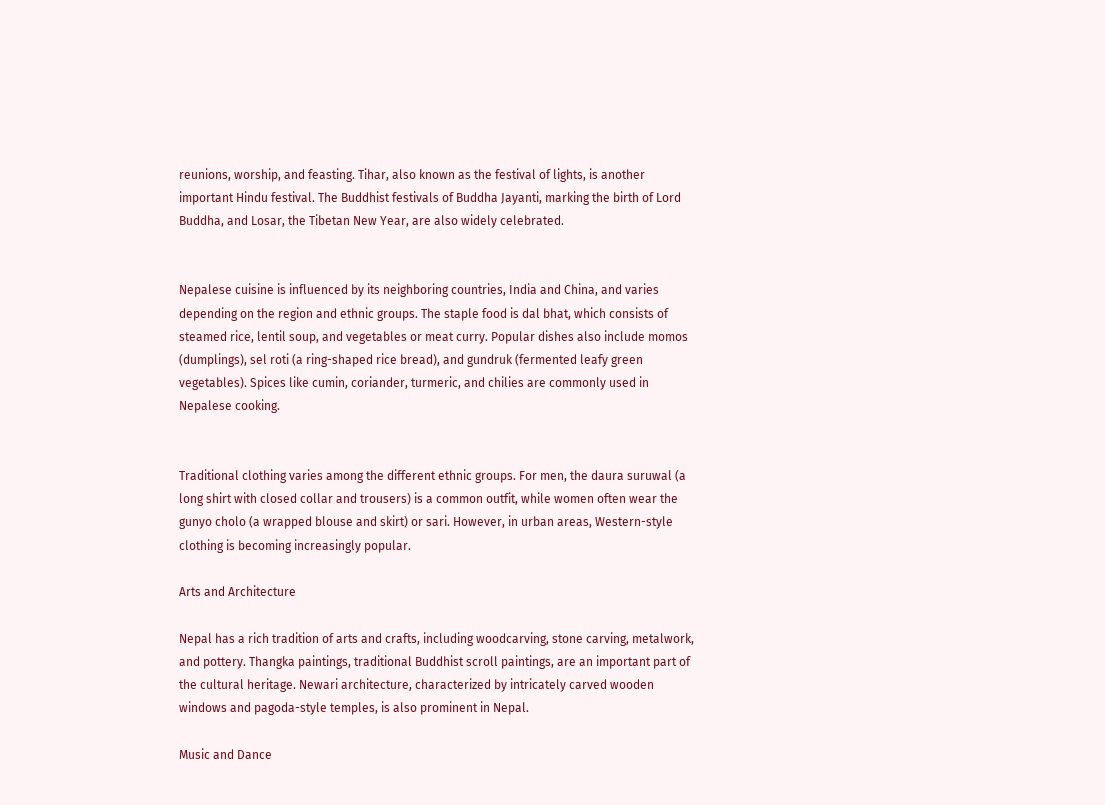reunions, worship, and feasting. Tihar, also known as the festival of lights, is another important Hindu festival. The Buddhist festivals of Buddha Jayanti, marking the birth of Lord Buddha, and Losar, the Tibetan New Year, are also widely celebrated.


Nepalese cuisine is influenced by its neighboring countries, India and China, and varies depending on the region and ethnic groups. The staple food is dal bhat, which consists of steamed rice, lentil soup, and vegetables or meat curry. Popular dishes also include momos (dumplings), sel roti (a ring-shaped rice bread), and gundruk (fermented leafy green vegetables). Spices like cumin, coriander, turmeric, and chilies are commonly used in Nepalese cooking.


Traditional clothing varies among the different ethnic groups. For men, the daura suruwal (a long shirt with closed collar and trousers) is a common outfit, while women often wear the gunyo cholo (a wrapped blouse and skirt) or sari. However, in urban areas, Western-style clothing is becoming increasingly popular.

Arts and Architecture

Nepal has a rich tradition of arts and crafts, including woodcarving, stone carving, metalwork, and pottery. Thangka paintings, traditional Buddhist scroll paintings, are an important part of the cultural heritage. Newari architecture, characterized by intricately carved wooden windows and pagoda-style temples, is also prominent in Nepal.

Music and Dance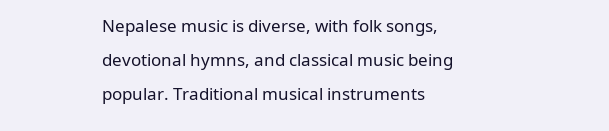Nepalese music is diverse, with folk songs, devotional hymns, and classical music being popular. Traditional musical instruments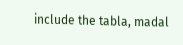include the tabla, madal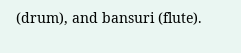(drum), and bansuri (flute).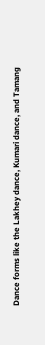Dance forms like the Lakhey dance, Kumari dance, and Tamang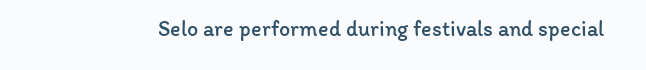Selo are performed during festivals and special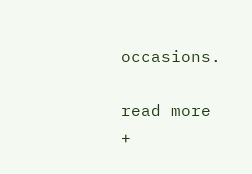occasions.

read more +